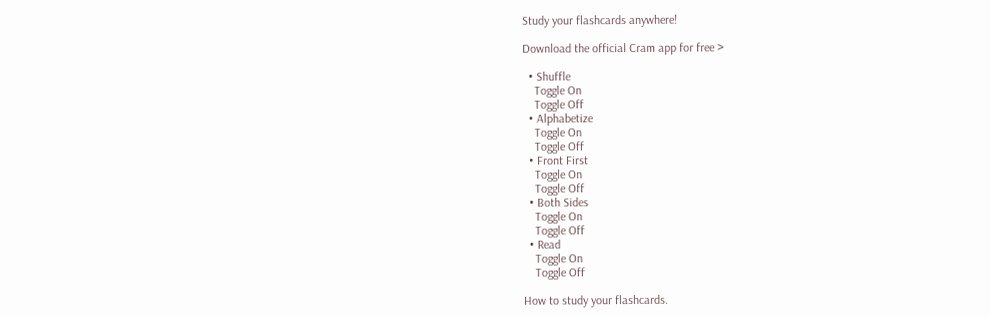Study your flashcards anywhere!

Download the official Cram app for free >

  • Shuffle
    Toggle On
    Toggle Off
  • Alphabetize
    Toggle On
    Toggle Off
  • Front First
    Toggle On
    Toggle Off
  • Both Sides
    Toggle On
    Toggle Off
  • Read
    Toggle On
    Toggle Off

How to study your flashcards.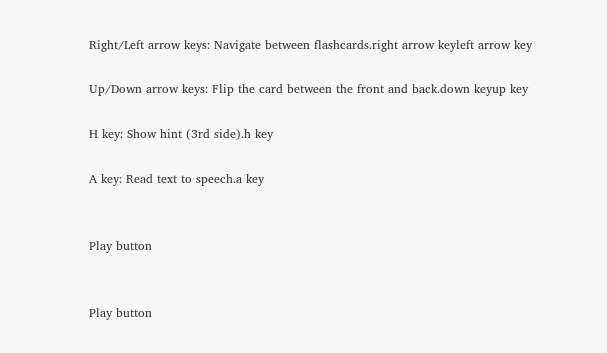Right/Left arrow keys: Navigate between flashcards.right arrow keyleft arrow key

Up/Down arrow keys: Flip the card between the front and back.down keyup key

H key: Show hint (3rd side).h key

A key: Read text to speech.a key


Play button


Play button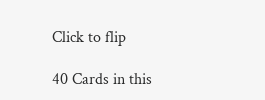Click to flip

40 Cards in this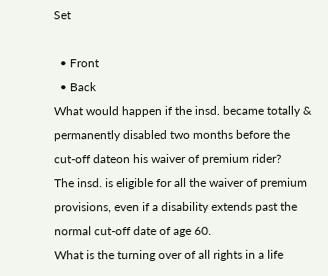Set

  • Front
  • Back
What would happen if the insd. became totally & permanently disabled two months before the cut-off dateon his waiver of premium rider?
The insd. is eligible for all the waiver of premium provisions, even if a disability extends past the normal cut-off date of age 60.
What is the turning over of all rights in a life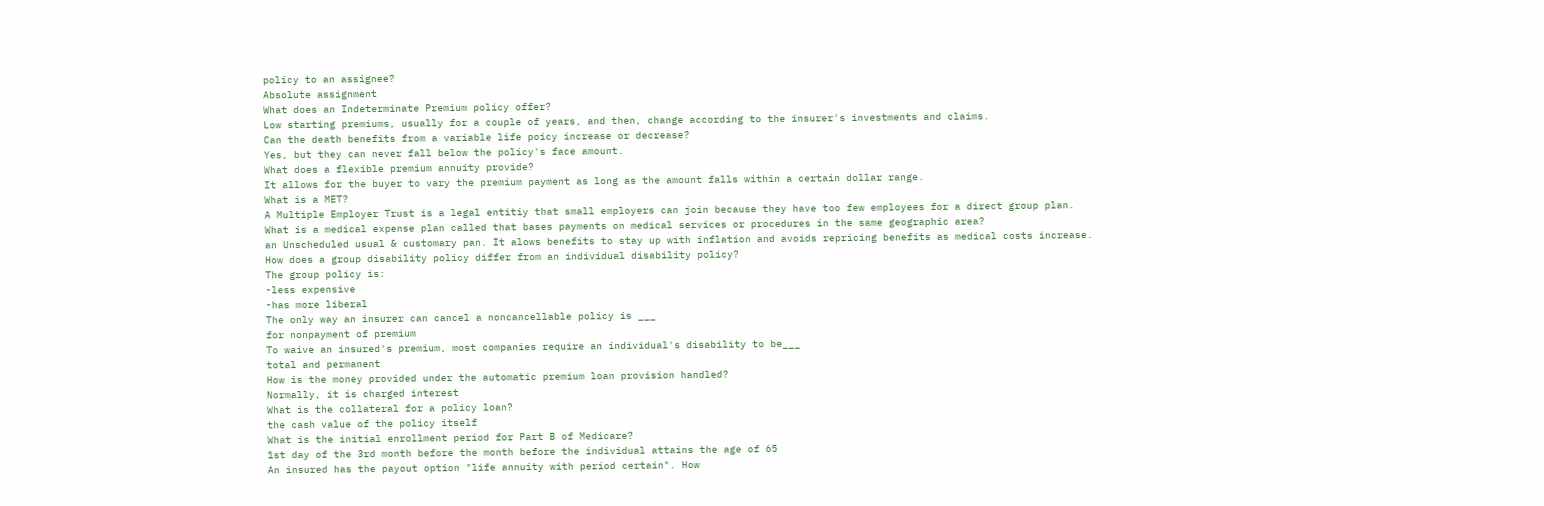policy to an assignee?
Absolute assignment
What does an Indeterminate Premium policy offer?
Low starting premiums, usually for a couple of years, and then, change according to the insurer's investments and claims.
Can the death benefits from a variable life poicy increase or decrease?
Yes, but they can never fall below the policy's face amount.
What does a flexible premium annuity provide?
It allows for the buyer to vary the premium payment as long as the amount falls within a certain dollar range.
What is a MET?
A Multiple Employer Trust is a legal entitiy that small employers can join because they have too few employees for a direct group plan.
What is a medical expense plan called that bases payments on medical services or procedures in the same geographic area?
an Unscheduled usual & customary pan. It alows benefits to stay up with inflation and avoids repricing benefits as medical costs increase.
How does a group disability policy differ from an individual disability policy?
The group policy is:
-less expensive
-has more liberal
The only way an insurer can cancel a noncancellable policy is ___
for nonpayment of premium
To waive an insured's premium, most companies require an individual's disability to be___
total and permanent
How is the money provided under the automatic premium loan provision handled?
Normally, it is charged interest
What is the collateral for a policy loan?
the cash value of the policy itself
What is the initial enrollment period for Part B of Medicare?
1st day of the 3rd month before the month before the individual attains the age of 65
An insured has the payout option "life annuity with period certain". How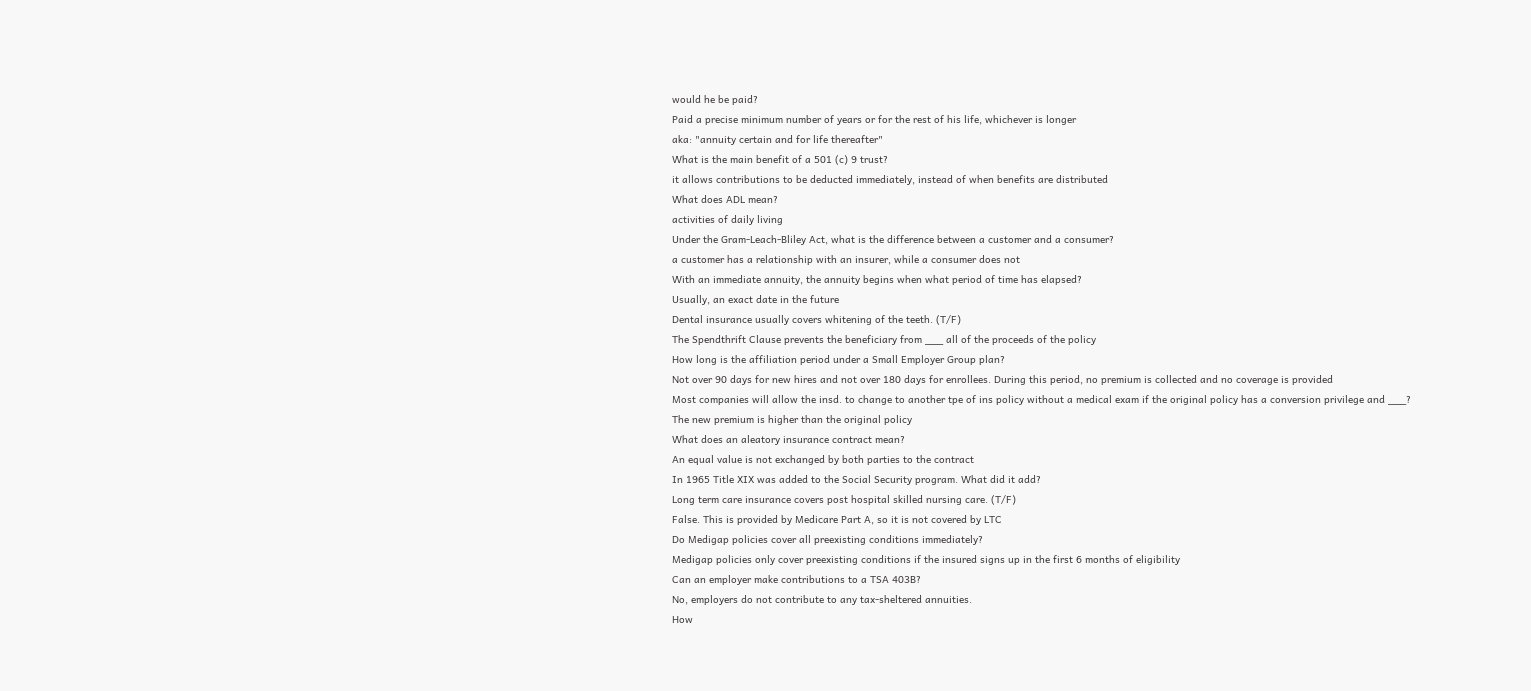would he be paid?
Paid a precise minimum number of years or for the rest of his life, whichever is longer
aka: "annuity certain and for life thereafter"
What is the main benefit of a 501 (c) 9 trust?
it allows contributions to be deducted immediately, instead of when benefits are distributed
What does ADL mean?
activities of daily living
Under the Gram-Leach-Bliley Act, what is the difference between a customer and a consumer?
a customer has a relationship with an insurer, while a consumer does not
With an immediate annuity, the annuity begins when what period of time has elapsed?
Usually, an exact date in the future
Dental insurance usually covers whitening of the teeth. (T/F)
The Spendthrift Clause prevents the beneficiary from ___ all of the proceeds of the policy
How long is the affiliation period under a Small Employer Group plan?
Not over 90 days for new hires and not over 180 days for enrollees. During this period, no premium is collected and no coverage is provided
Most companies will allow the insd. to change to another tpe of ins policy without a medical exam if the original policy has a conversion privilege and ___?
The new premium is higher than the original policy
What does an aleatory insurance contract mean?
An equal value is not exchanged by both parties to the contract
In 1965 Title XIX was added to the Social Security program. What did it add?
Long term care insurance covers post hospital skilled nursing care. (T/F)
False. This is provided by Medicare Part A, so it is not covered by LTC
Do Medigap policies cover all preexisting conditions immediately?
Medigap policies only cover preexisting conditions if the insured signs up in the first 6 months of eligibility
Can an employer make contributions to a TSA 403B?
No, employers do not contribute to any tax-sheltered annuities.
How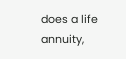does a life annuity,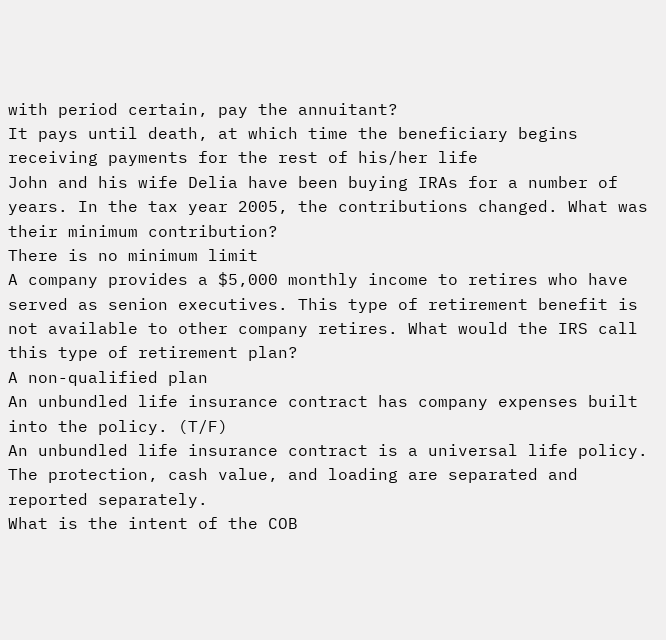with period certain, pay the annuitant?
It pays until death, at which time the beneficiary begins receiving payments for the rest of his/her life
John and his wife Delia have been buying IRAs for a number of years. In the tax year 2005, the contributions changed. What was their minimum contribution?
There is no minimum limit
A company provides a $5,000 monthly income to retires who have served as senion executives. This type of retirement benefit is not available to other company retires. What would the IRS call this type of retirement plan?
A non-qualified plan
An unbundled life insurance contract has company expenses built into the policy. (T/F)
An unbundled life insurance contract is a universal life policy. The protection, cash value, and loading are separated and reported separately.
What is the intent of the COB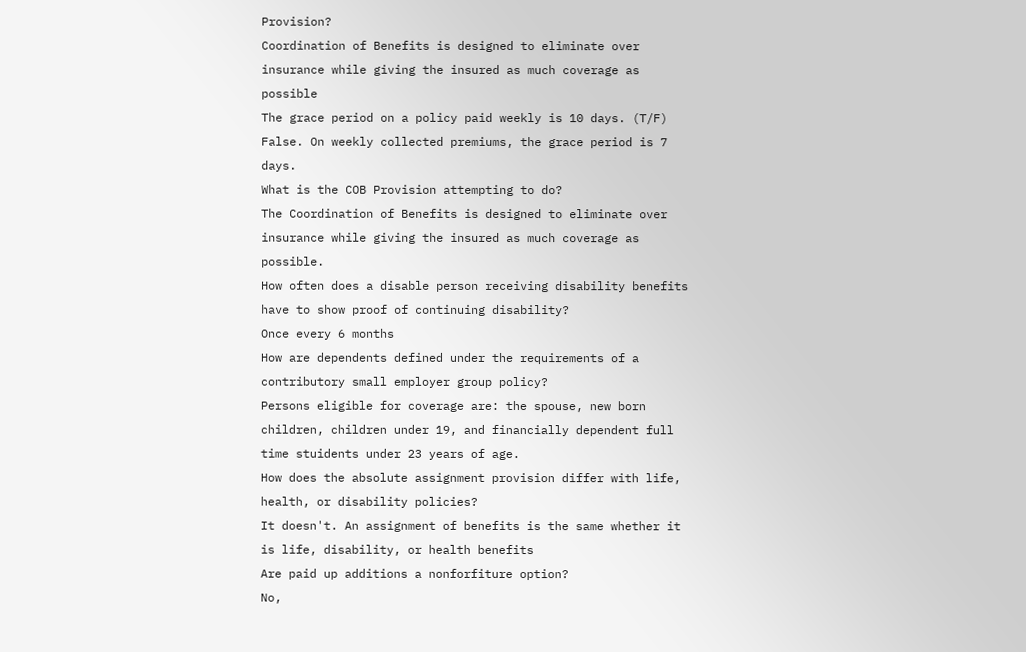Provision?
Coordination of Benefits is designed to eliminate over insurance while giving the insured as much coverage as possible
The grace period on a policy paid weekly is 10 days. (T/F)
False. On weekly collected premiums, the grace period is 7 days.
What is the COB Provision attempting to do?
The Coordination of Benefits is designed to eliminate over insurance while giving the insured as much coverage as possible.
How often does a disable person receiving disability benefits have to show proof of continuing disability?
Once every 6 months
How are dependents defined under the requirements of a contributory small employer group policy?
Persons eligible for coverage are: the spouse, new born children, children under 19, and financially dependent full time stuidents under 23 years of age.
How does the absolute assignment provision differ with life, health, or disability policies?
It doesn't. An assignment of benefits is the same whether it is life, disability, or health benefits
Are paid up additions a nonforfiture option?
No,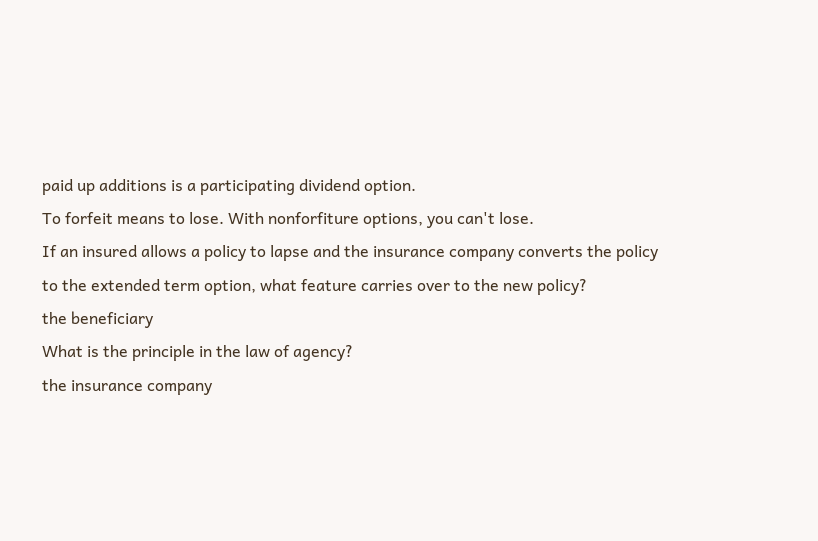paid up additions is a participating dividend option.
To forfeit means to lose. With nonforfiture options, you can't lose.
If an insured allows a policy to lapse and the insurance company converts the policy to the extended term option, what feature carries over to the new policy?
the beneficiary
What is the principle in the law of agency?
the insurance company